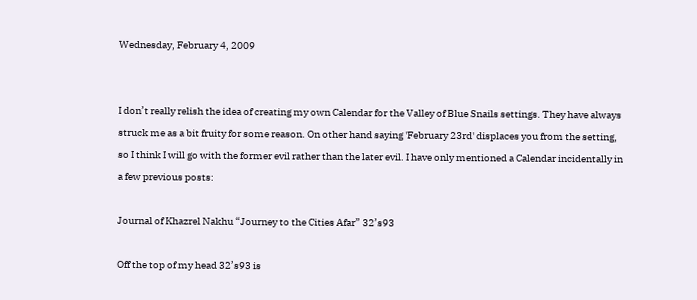Wednesday, February 4, 2009


I don’t really relish the idea of creating my own Calendar for the Valley of Blue Snails settings. They have always struck me as a bit fruity for some reason. On other hand saying 'February 23rd' displaces you from the setting, so I think I will go with the former evil rather than the later evil. I have only mentioned a Calendar incidentally in a few previous posts:

Journal of Khazrel Nakhu “Journey to the Cities Afar” 32’s93

Off the top of my head 32’s93 is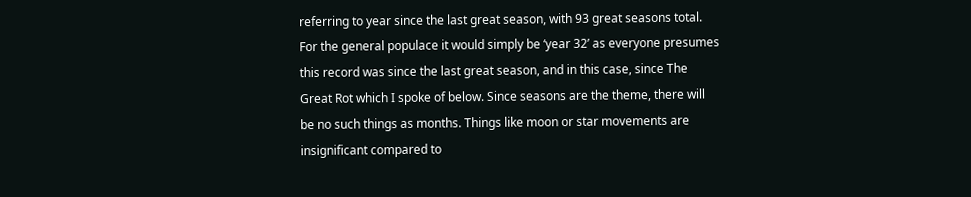referring to year since the last great season, with 93 great seasons total. For the general populace it would simply be ‘year 32’ as everyone presumes this record was since the last great season, and in this case, since The Great Rot which I spoke of below. Since seasons are the theme, there will be no such things as months. Things like moon or star movements are insignificant compared to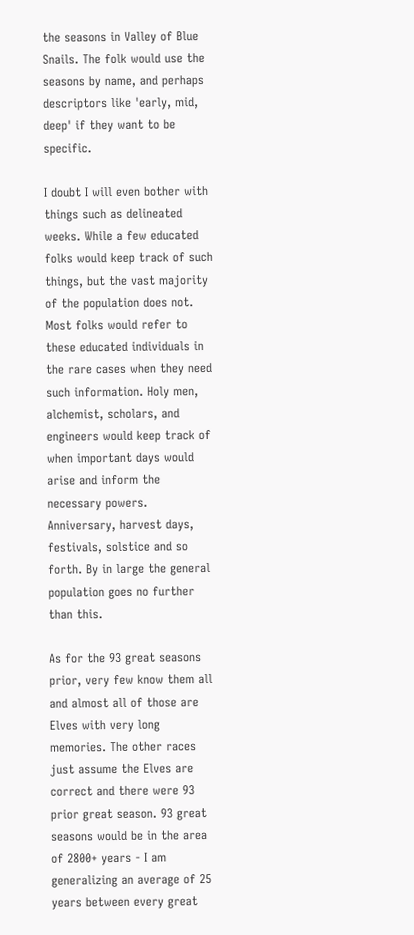the seasons in Valley of Blue Snails. The folk would use the seasons by name, and perhaps descriptors like 'early, mid, deep' if they want to be specific.

I doubt I will even bother with things such as delineated weeks. While a few educated folks would keep track of such things, but the vast majority of the population does not. Most folks would refer to these educated individuals in the rare cases when they need such information. Holy men, alchemist, scholars, and engineers would keep track of when important days would arise and inform the necessary powers. Anniversary, harvest days, festivals, solstice and so forth. By in large the general population goes no further than this.

As for the 93 great seasons prior, very few know them all and almost all of those are Elves with very long memories. The other races just assume the Elves are correct and there were 93 prior great season. 93 great seasons would be in the area of 2800+ years - I am generalizing an average of 25 years between every great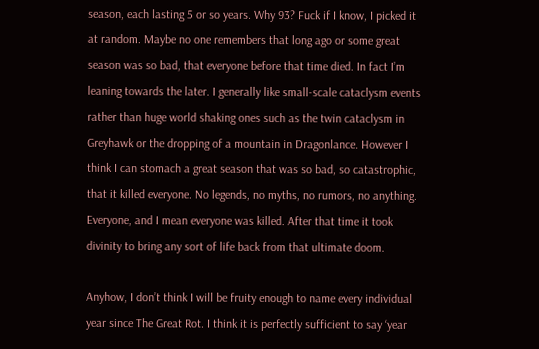season, each lasting 5 or so years. Why 93? Fuck if I know, I picked it at random. Maybe no one remembers that long ago or some great season was so bad, that everyone before that time died. In fact I’m leaning towards the later. I generally like small-scale cataclysm events rather than huge world shaking ones such as the twin cataclysm in Greyhawk or the dropping of a mountain in Dragonlance. However I think I can stomach a great season that was so bad, so catastrophic, that it killed everyone. No legends, no myths, no rumors, no anything. Everyone, and I mean everyone was killed. After that time it took divinity to bring any sort of life back from that ultimate doom.

Anyhow, I don’t think I will be fruity enough to name every individual year since The Great Rot. I think it is perfectly sufficient to say ‘year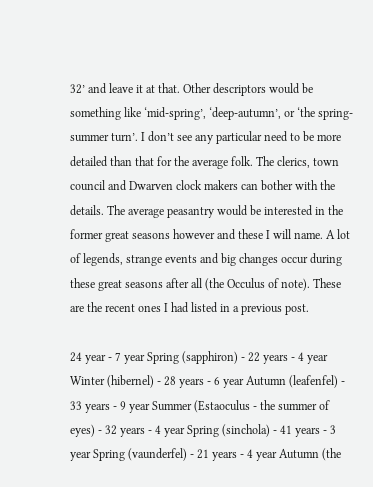32’ and leave it at that. Other descriptors would be something like ‘mid-spring’, ‘deep-autumn’, or ‘the spring-summer turn’. I don’t see any particular need to be more detailed than that for the average folk. The clerics, town council and Dwarven clock makers can bother with the details. The average peasantry would be interested in the former great seasons however and these I will name. A lot of legends, strange events and big changes occur during these great seasons after all (the Occulus of note). These are the recent ones I had listed in a previous post.

24 year - 7 year Spring (sapphiron) - 22 years - 4 year Winter (hibernel) - 28 years - 6 year Autumn (leafenfel) - 33 years - 9 year Summer (Estaoculus - the summer of eyes) - 32 years - 4 year Spring (sinchola) - 41 years - 3 year Spring (vaunderfel) - 21 years - 4 year Autumn (the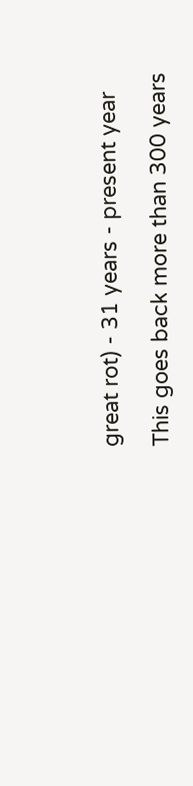great rot) - 31 years - present year

This goes back more than 300 years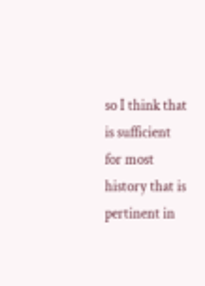so I think that is sufficient for most history that is pertinent in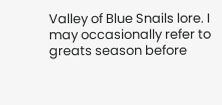Valley of Blue Snails lore. I may occasionally refer to greats season before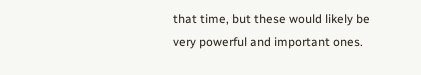that time, but these would likely be very powerful and important ones.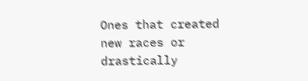Ones that created new races or drastically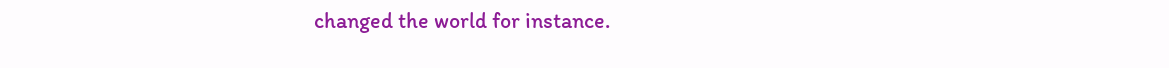changed the world for instance.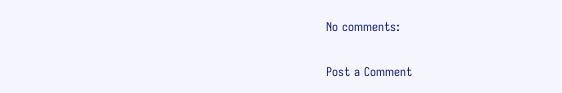No comments:

Post a Comment